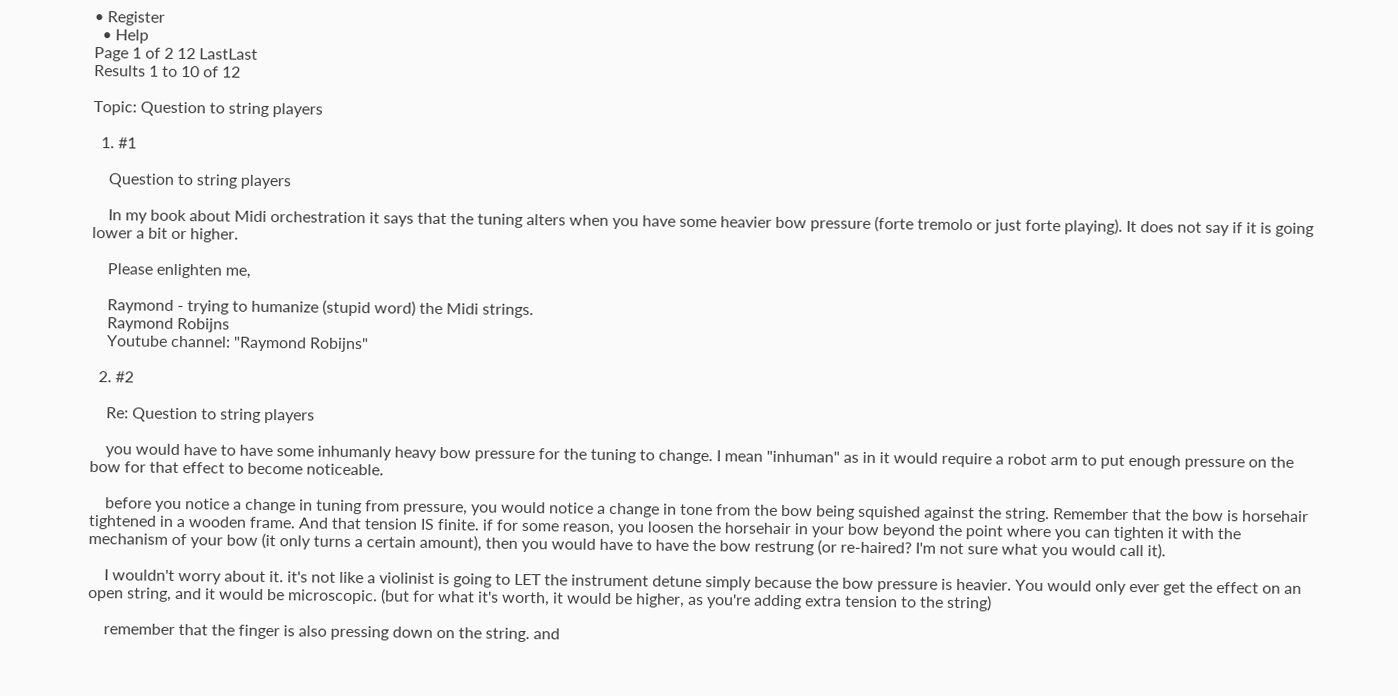• Register
  • Help
Page 1 of 2 12 LastLast
Results 1 to 10 of 12

Topic: Question to string players

  1. #1

    Question to string players

    In my book about Midi orchestration it says that the tuning alters when you have some heavier bow pressure (forte tremolo or just forte playing). It does not say if it is going lower a bit or higher.

    Please enlighten me,

    Raymond - trying to humanize (stupid word) the Midi strings.
    Raymond Robijns
    Youtube channel: "Raymond Robijns"

  2. #2

    Re: Question to string players

    you would have to have some inhumanly heavy bow pressure for the tuning to change. I mean "inhuman" as in it would require a robot arm to put enough pressure on the bow for that effect to become noticeable.

    before you notice a change in tuning from pressure, you would notice a change in tone from the bow being squished against the string. Remember that the bow is horsehair tightened in a wooden frame. And that tension IS finite. if for some reason, you loosen the horsehair in your bow beyond the point where you can tighten it with the mechanism of your bow (it only turns a certain amount), then you would have to have the bow restrung (or re-haired? I'm not sure what you would call it).

    I wouldn't worry about it. it's not like a violinist is going to LET the instrument detune simply because the bow pressure is heavier. You would only ever get the effect on an open string, and it would be microscopic. (but for what it's worth, it would be higher, as you're adding extra tension to the string)

    remember that the finger is also pressing down on the string. and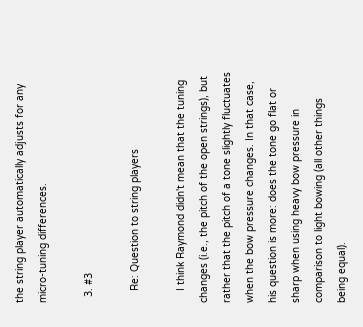the string player automatically adjusts for any micro-tuning differences.

  3. #3

    Re: Question to string players

    I think Raymond didn't mean that the tuning changes (i.e., the pitch of the open strings), but rather that the pitch of a tone slightly fluctuates when the bow pressure changes. In that case, his question is more: does the tone go flat or sharp when using heavy bow pressure in comparison to light bowing (all other things being equal).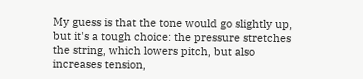My guess is that the tone would go slightly up, but it's a tough choice: the pressure stretches the string, which lowers pitch, but also increases tension,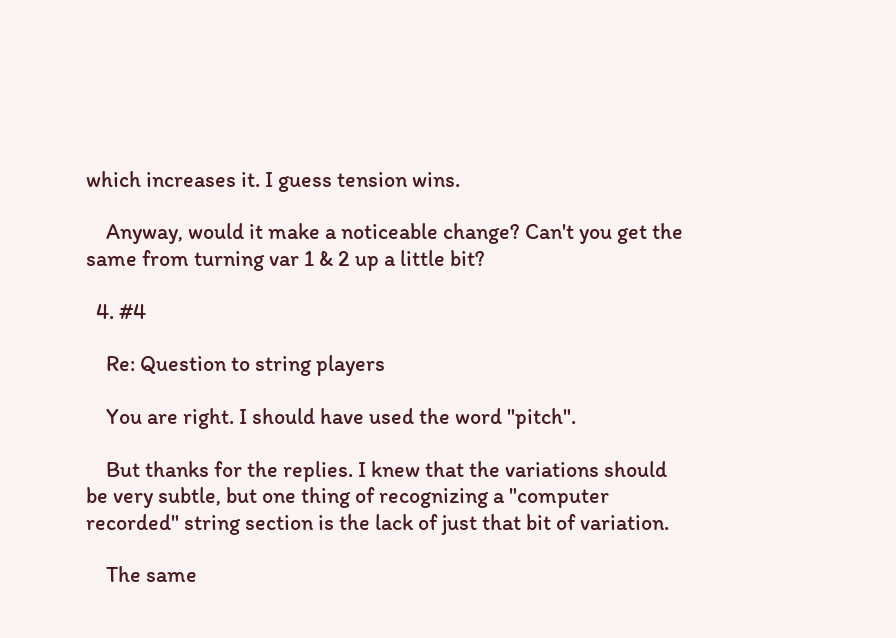which increases it. I guess tension wins.

    Anyway, would it make a noticeable change? Can't you get the same from turning var 1 & 2 up a little bit?

  4. #4

    Re: Question to string players

    You are right. I should have used the word "pitch".

    But thanks for the replies. I knew that the variations should be very subtle, but one thing of recognizing a "computer recorded" string section is the lack of just that bit of variation.

    The same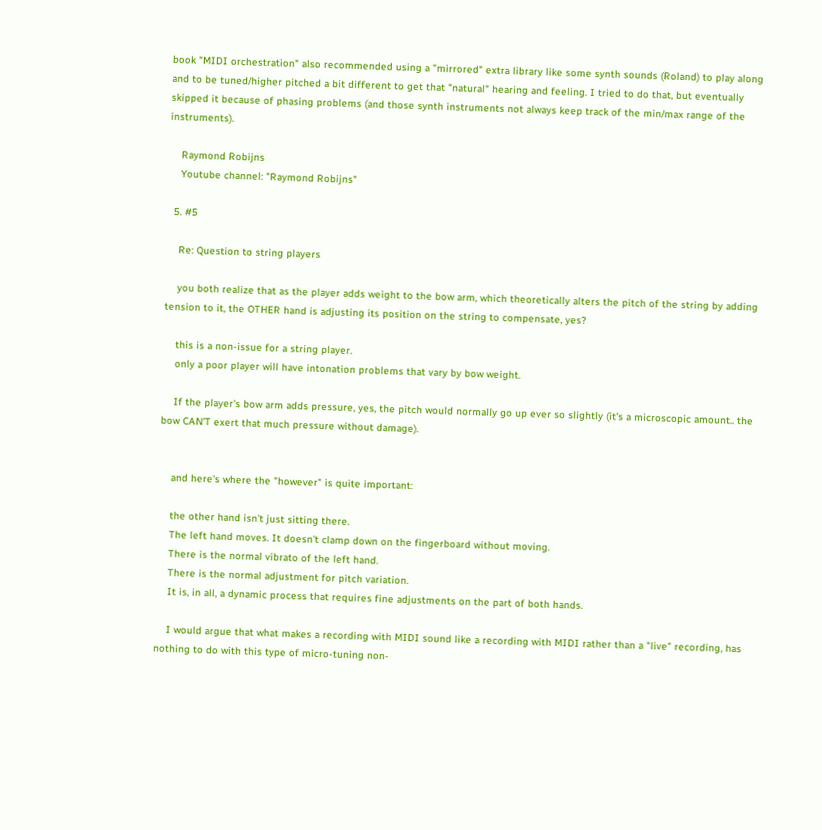book "MIDI orchestration" also recommended using a "mirrored" extra library like some synth sounds (Roland) to play along and to be tuned/higher pitched a bit different to get that "natural" hearing and feeling. I tried to do that, but eventually skipped it because of phasing problems (and those synth instruments not always keep track of the min/max range of the instruments).

    Raymond Robijns
    Youtube channel: "Raymond Robijns"

  5. #5

    Re: Question to string players

    you both realize that as the player adds weight to the bow arm, which theoretically alters the pitch of the string by adding tension to it, the OTHER hand is adjusting its position on the string to compensate, yes?

    this is a non-issue for a string player.
    only a poor player will have intonation problems that vary by bow weight.

    If the player's bow arm adds pressure, yes, the pitch would normally go up ever so slightly (it's a microscopic amount.. the bow CAN'T exert that much pressure without damage).


    and here's where the "however" is quite important:

    the other hand isn't just sitting there.
    The left hand moves. It doesn't clamp down on the fingerboard without moving.
    There is the normal vibrato of the left hand.
    There is the normal adjustment for pitch variation.
    It is, in all, a dynamic process that requires fine adjustments on the part of both hands.

    I would argue that what makes a recording with MIDI sound like a recording with MIDI rather than a "live" recording, has nothing to do with this type of micro-tuning non-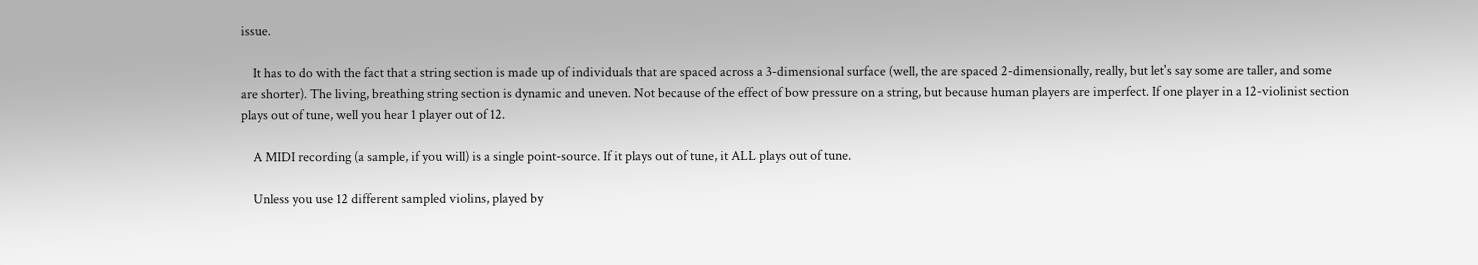issue.

    It has to do with the fact that a string section is made up of individuals that are spaced across a 3-dimensional surface (well, the are spaced 2-dimensionally, really, but let's say some are taller, and some are shorter). The living, breathing string section is dynamic and uneven. Not because of the effect of bow pressure on a string, but because human players are imperfect. If one player in a 12-violinist section plays out of tune, well you hear 1 player out of 12.

    A MIDI recording (a sample, if you will) is a single point-source. If it plays out of tune, it ALL plays out of tune.

    Unless you use 12 different sampled violins, played by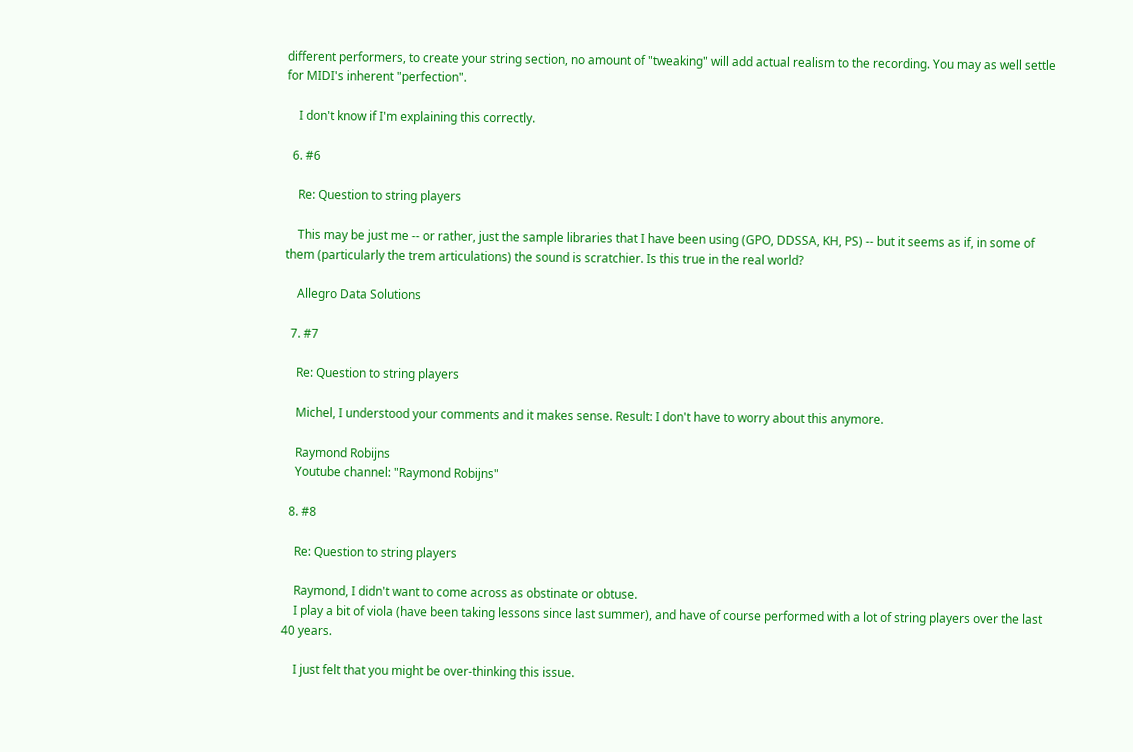different performers, to create your string section, no amount of "tweaking" will add actual realism to the recording. You may as well settle for MIDI's inherent "perfection".

    I don't know if I'm explaining this correctly.

  6. #6

    Re: Question to string players

    This may be just me -- or rather, just the sample libraries that I have been using (GPO, DDSSA, KH, PS) -- but it seems as if, in some of them (particularly the trem articulations) the sound is scratchier. Is this true in the real world?

    Allegro Data Solutions

  7. #7

    Re: Question to string players

    Michel, I understood your comments and it makes sense. Result: I don't have to worry about this anymore.

    Raymond Robijns
    Youtube channel: "Raymond Robijns"

  8. #8

    Re: Question to string players

    Raymond, I didn't want to come across as obstinate or obtuse.
    I play a bit of viola (have been taking lessons since last summer), and have of course performed with a lot of string players over the last 40 years.

    I just felt that you might be over-thinking this issue.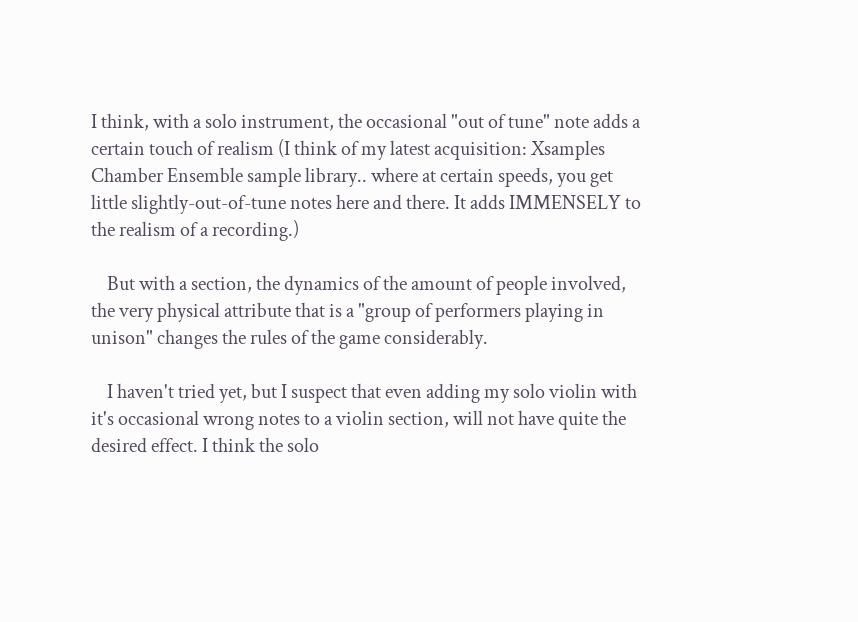I think, with a solo instrument, the occasional "out of tune" note adds a certain touch of realism (I think of my latest acquisition: Xsamples Chamber Ensemble sample library.. where at certain speeds, you get little slightly-out-of-tune notes here and there. It adds IMMENSELY to the realism of a recording.)

    But with a section, the dynamics of the amount of people involved, the very physical attribute that is a "group of performers playing in unison" changes the rules of the game considerably.

    I haven't tried yet, but I suspect that even adding my solo violin with it's occasional wrong notes to a violin section, will not have quite the desired effect. I think the solo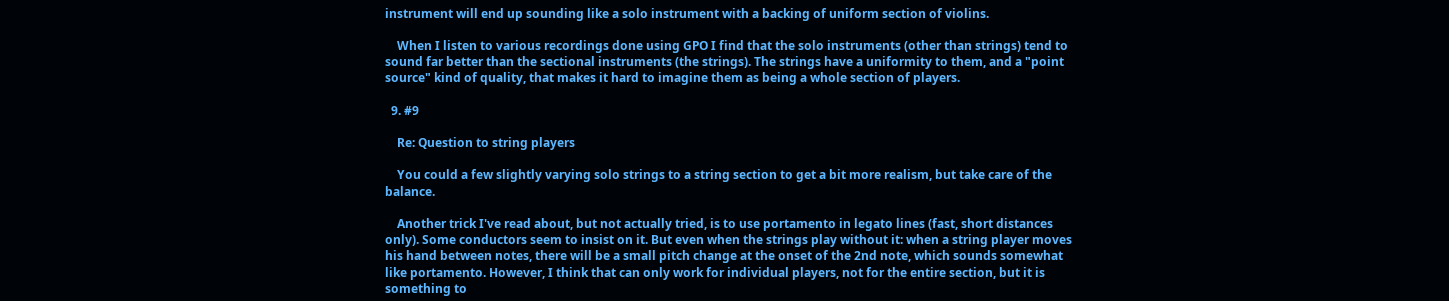instrument will end up sounding like a solo instrument with a backing of uniform section of violins.

    When I listen to various recordings done using GPO I find that the solo instruments (other than strings) tend to sound far better than the sectional instruments (the strings). The strings have a uniformity to them, and a "point source" kind of quality, that makes it hard to imagine them as being a whole section of players.

  9. #9

    Re: Question to string players

    You could a few slightly varying solo strings to a string section to get a bit more realism, but take care of the balance.

    Another trick I've read about, but not actually tried, is to use portamento in legato lines (fast, short distances only). Some conductors seem to insist on it. But even when the strings play without it: when a string player moves his hand between notes, there will be a small pitch change at the onset of the 2nd note, which sounds somewhat like portamento. However, I think that can only work for individual players, not for the entire section, but it is something to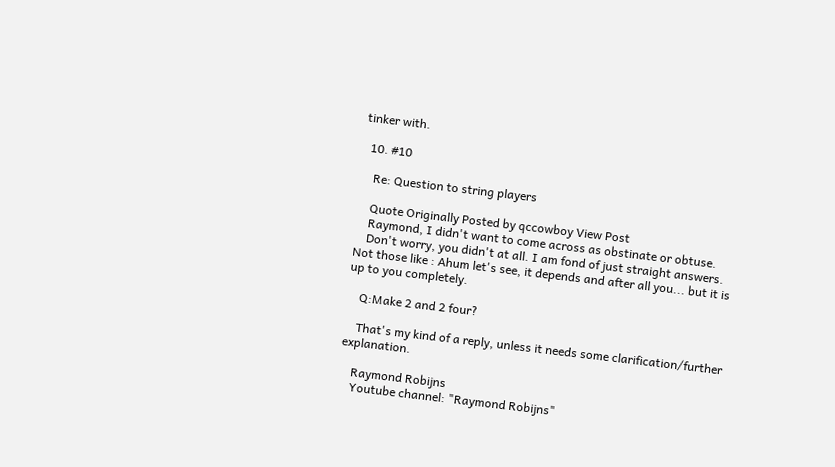tinker with.

  10. #10

    Re: Question to string players

    Quote Originally Posted by qccowboy View Post
    Raymond, I didn't want to come across as obstinate or obtuse.
    Don't worry, you didn't at all. I am fond of just straight answers. Not those like : Ahum let's see, it depends and after all you... but it is up to you completely.

    Q:Make 2 and 2 four?

    That's my kind of a reply, unless it needs some clarification/further explanation.

    Raymond Robijns
    Youtube channel: "Raymond Robijns"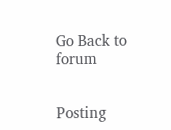Go Back to forum


Posting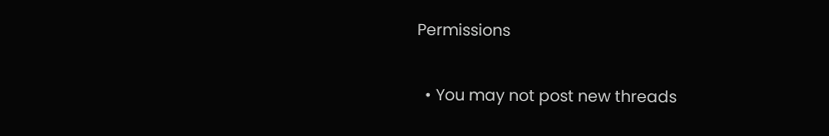Permissions

  • You may not post new threads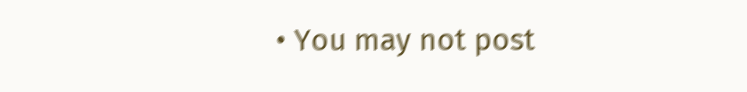• You may not post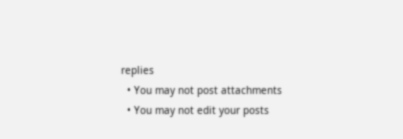replies
  • You may not post attachments
  • You may not edit your posts